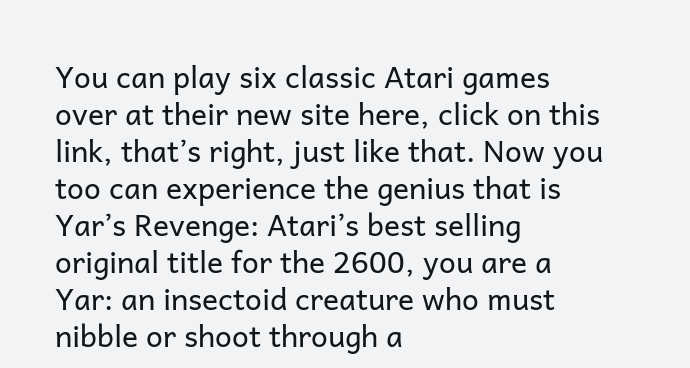You can play six classic Atari games over at their new site here, click on this link, that’s right, just like that. Now you too can experience the genius that is Yar’s Revenge: Atari’s best selling original title for the 2600, you are a Yar: an insectoid creature who must nibble or shoot through a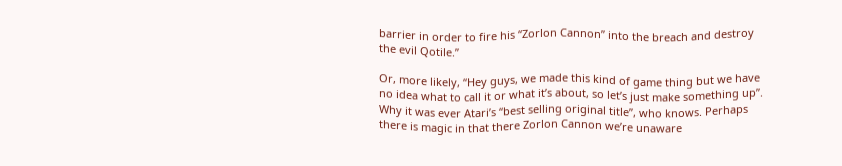barrier in order to fire his “Zorlon Cannon” into the breach and destroy the evil Qotile.”

Or, more likely, “Hey guys, we made this kind of game thing but we have no idea what to call it or what it’s about, so let’s just make something up”. Why it was ever Atari’s “best selling original title”, who knows. Perhaps there is magic in that there Zorlon Cannon we’re unaware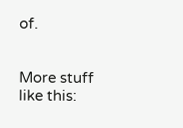of.


More stuff like this: